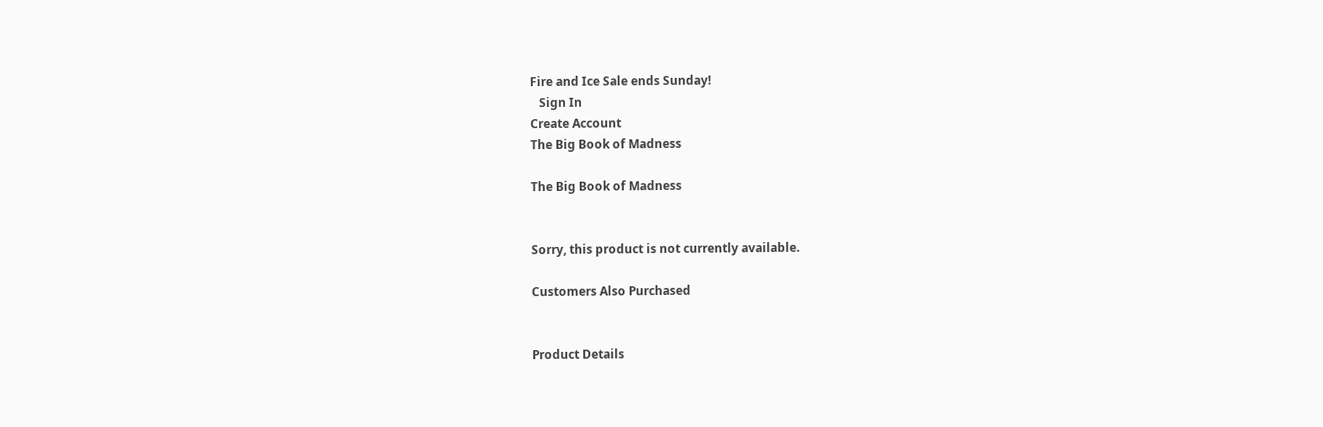Fire and Ice Sale ends Sunday!
   Sign In
Create Account
The Big Book of Madness

The Big Book of Madness


Sorry, this product is not currently available.

Customers Also Purchased


Product Details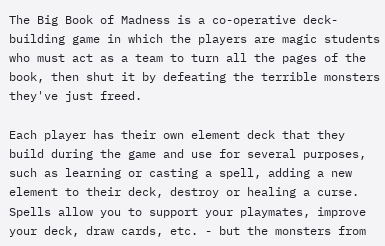The Big Book of Madness is a co-operative deck-building game in which the players are magic students who must act as a team to turn all the pages of the book, then shut it by defeating the terrible monsters they've just freed.

Each player has their own element deck that they build during the game and use for several purposes, such as learning or casting a spell, adding a new element to their deck, destroy or healing a curse. Spells allow you to support your playmates, improve your deck, draw cards, etc. - but the monsters from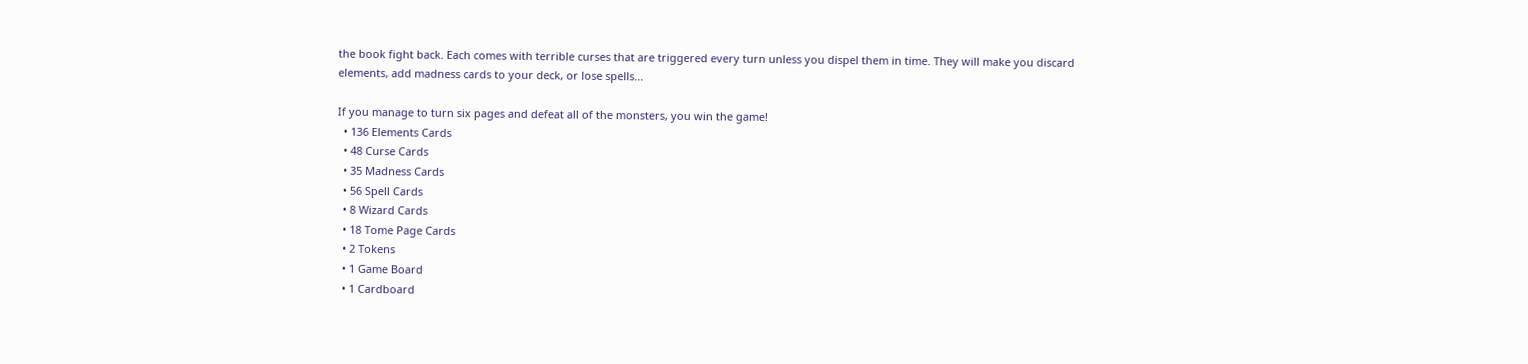the book fight back. Each comes with terrible curses that are triggered every turn unless you dispel them in time. They will make you discard elements, add madness cards to your deck, or lose spells...

If you manage to turn six pages and defeat all of the monsters, you win the game!
  • 136 Elements Cards
  • 48 Curse Cards
  • 35 Madness Cards
  • 56 Spell Cards
  • 8 Wizard Cards
  • 18 Tome Page Cards
  • 2 Tokens
  • 1 Game Board
  • 1 Cardboard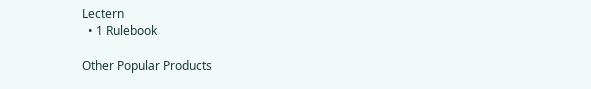Lectern
  • 1 Rulebook

Other Popular Products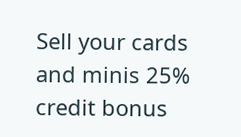Sell your cards and minis 25% credit bonus